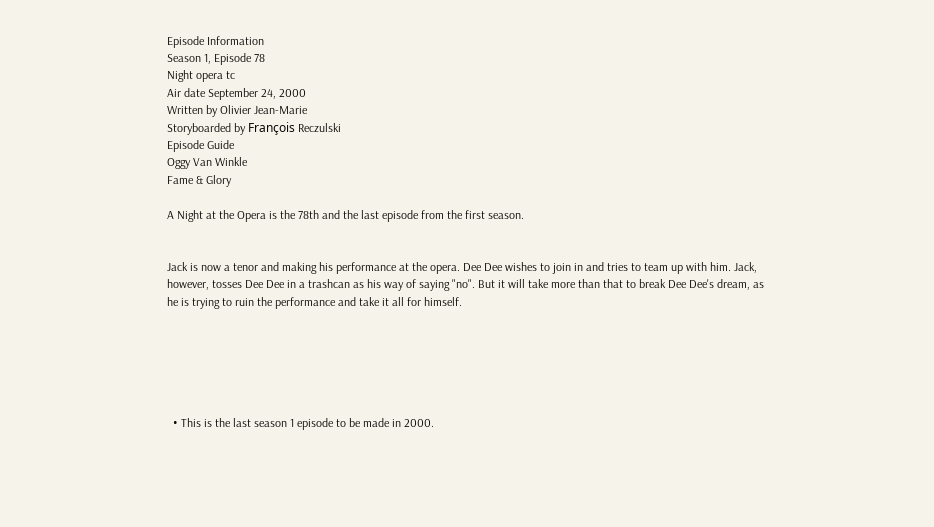Episode Information
Season 1, Episode 78
Night opera tc
Air date September 24, 2000
Written by Olivier Jean-Marie
Storyboarded by François Reczulski
Episode Guide
Oggy Van Winkle
Fame & Glory

A Night at the Opera is the 78th and the last episode from the first season.


Jack is now a tenor and making his performance at the opera. Dee Dee wishes to join in and tries to team up with him. Jack, however, tosses Dee Dee in a trashcan as his way of saying "no". But it will take more than that to break Dee Dee's dream, as he is trying to ruin the performance and take it all for himself.






  • This is the last season 1 episode to be made in 2000.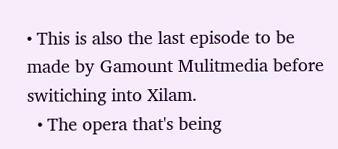• This is also the last episode to be made by Gamount Mulitmedia before switiching into Xilam.
  • The opera that's being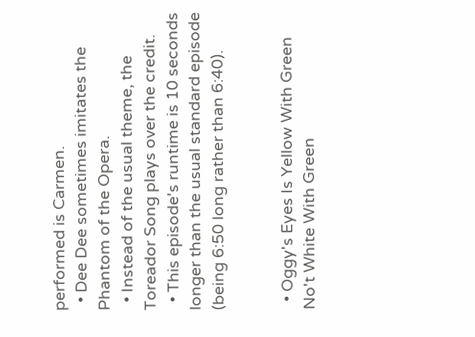performed is Carmen.
  • Dee Dee sometimes imitates the Phantom of the Opera.
  • Instead of the usual theme, the Toreador Song plays over the credit.
  • This episode's runtime is 10 seconds longer than the usual standard episode (being 6:50 long rather than 6:40).


  • Oggy's Eyes Is Yellow With Green No't White With Green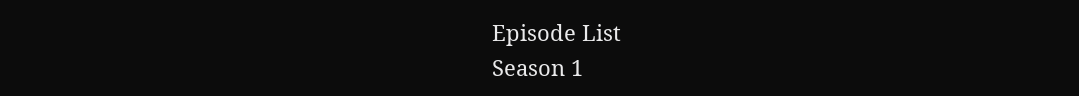Episode List
Season 1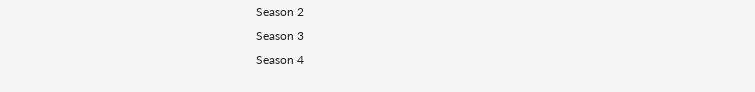Season 2
Season 3
Season 4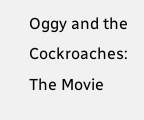Oggy and the Cockroaches: The Movie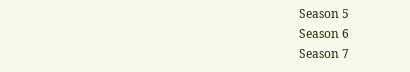Season 5
Season 6
Season 7